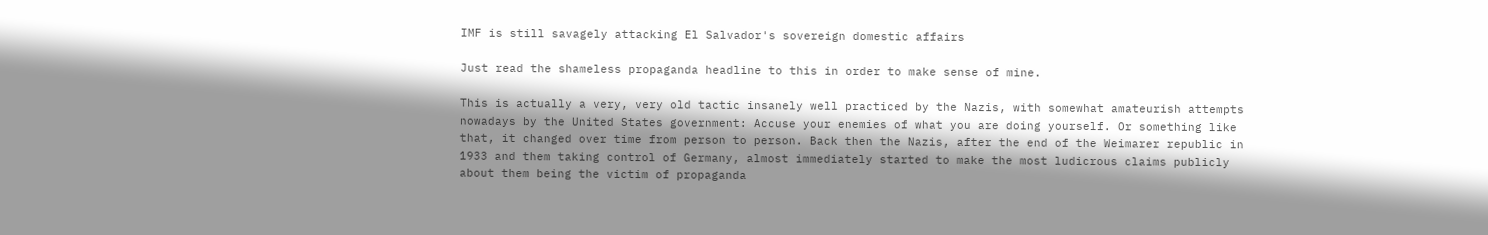IMF is still savagely attacking El Salvador's sovereign domestic affairs

Just read the shameless propaganda headline to this in order to make sense of mine.

This is actually a very, very old tactic insanely well practiced by the Nazis, with somewhat amateurish attempts nowadays by the United States government: Accuse your enemies of what you are doing yourself. Or something like that, it changed over time from person to person. Back then the Nazis, after the end of the Weimarer republic in 1933 and them taking control of Germany, almost immediately started to make the most ludicrous claims publicly about them being the victim of propaganda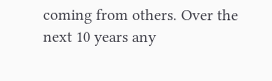coming from others. Over the next 10 years any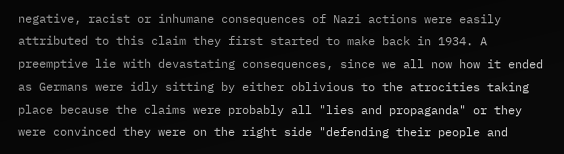negative, racist or inhumane consequences of Nazi actions were easily attributed to this claim they first started to make back in 1934. A preemptive lie with devastating consequences, since we all now how it ended as Germans were idly sitting by either oblivious to the atrocities taking place because the claims were probably all "lies and propaganda" or they were convinced they were on the right side "defending their people and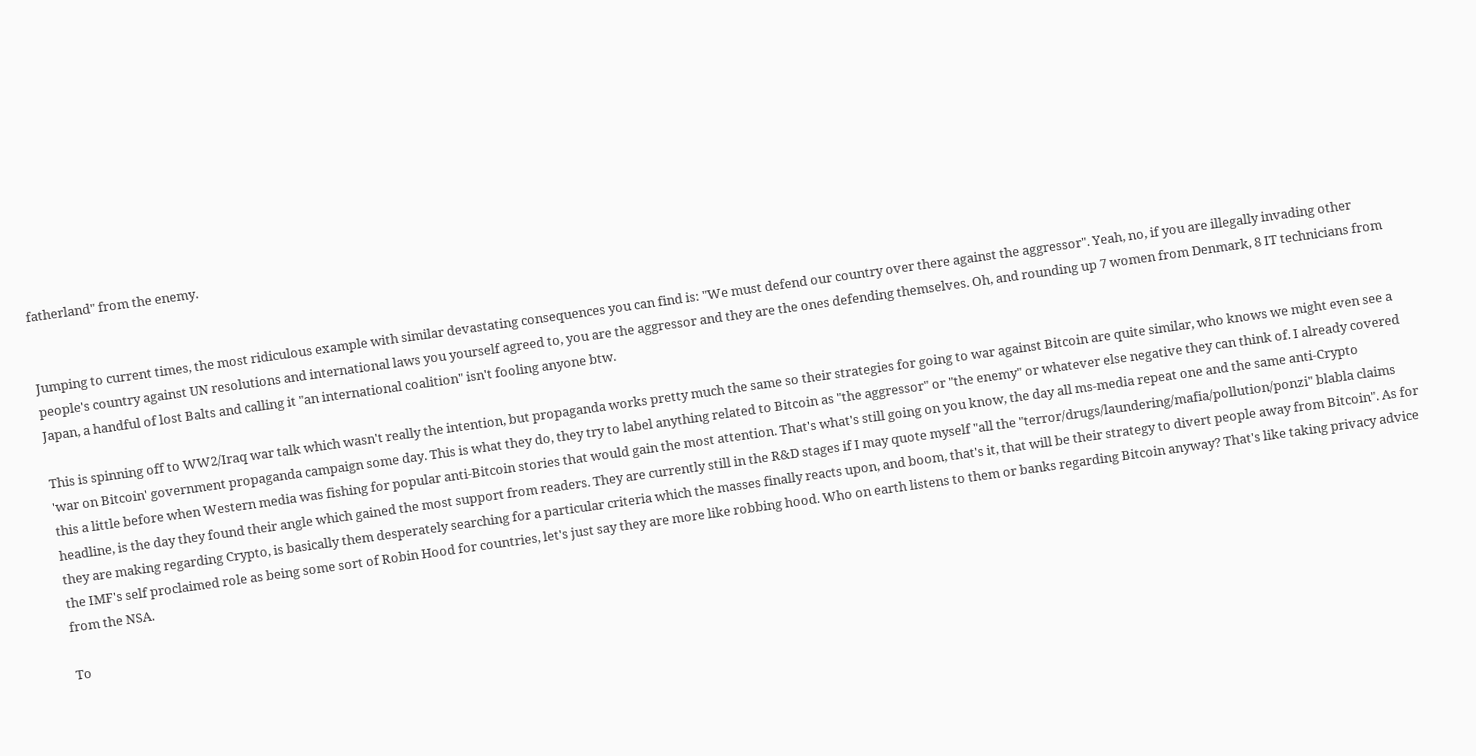fatherland" from the enemy.


Jumping to current times, the most ridiculous example with similar devastating consequences you can find is: "We must defend our country over there against the aggressor". Yeah, no, if you are illegally invading other people's country against UN resolutions and international laws you yourself agreed to, you are the aggressor and they are the ones defending themselves. Oh, and rounding up 7 women from Denmark, 8 IT technicians from Japan, a handful of lost Balts and calling it "an international coalition" isn't fooling anyone btw.

This is spinning off to WW2/Iraq war talk which wasn't really the intention, but propaganda works pretty much the same so their strategies for going to war against Bitcoin are quite similar, who knows we might even see a 'war on Bitcoin' government propaganda campaign some day. This is what they do, they try to label anything related to Bitcoin as "the aggressor" or "the enemy" or whatever else negative they can think of. I already covered this a little before when Western media was fishing for popular anti-Bitcoin stories that would gain the most attention. That's what's still going on you know, the day all ms-media repeat one and the same anti-Crypto headline, is the day they found their angle which gained the most support from readers. They are currently still in the R&D stages if I may quote myself "all the "terror/drugs/laundering/mafia/pollution/ponzi" blabla claims they are making regarding Crypto, is basically them desperately searching for a particular criteria which the masses finally reacts upon, and boom, that's it, that will be their strategy to divert people away from Bitcoin". As for the IMF's self proclaimed role as being some sort of Robin Hood for countries, let's just say they are more like robbing hood. Who on earth listens to them or banks regarding Bitcoin anyway? That's like taking privacy advice from the NSA.

To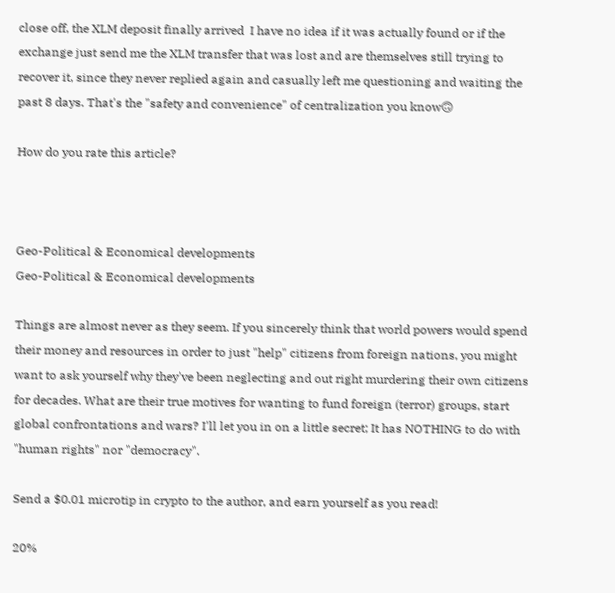close off, the XLM deposit finally arrived  I have no idea if it was actually found or if the exchange just send me the XLM transfer that was lost and are themselves still trying to recover it, since they never replied again and casually left me questioning and waiting the past 8 days. That's the "safety and convenience" of centralization you know🙃

How do you rate this article?



Geo-Political & Economical developments
Geo-Political & Economical developments

Things are almost never as they seem. If you sincerely think that world powers would spend their money and resources in order to just "help" citizens from foreign nations, you might want to ask yourself why they've been neglecting and out right murdering their own citizens for decades. What are their true motives for wanting to fund foreign (terror) groups, start global confrontations and wars? I'll let you in on a little secret; It has NOTHING to do with "human rights" nor "democracy".

Send a $0.01 microtip in crypto to the author, and earn yourself as you read!

20%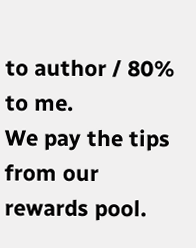to author / 80% to me.
We pay the tips from our rewards pool.